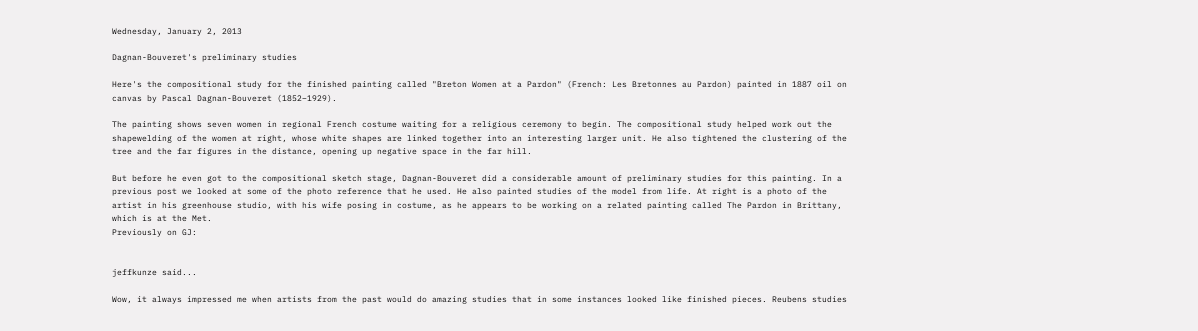Wednesday, January 2, 2013

Dagnan-Bouveret's preliminary studies

Here's the compositional study for the finished painting called "Breton Women at a Pardon" (French: Les Bretonnes au Pardon) painted in 1887 oil on canvas by Pascal Dagnan-Bouveret (1852–1929).

The painting shows seven women in regional French costume waiting for a religious ceremony to begin. The compositional study helped work out the shapewelding of the women at right, whose white shapes are linked together into an interesting larger unit. He also tightened the clustering of the tree and the far figures in the distance, opening up negative space in the far hill.

But before he even got to the compositional sketch stage, Dagnan-Bouveret did a considerable amount of preliminary studies for this painting. In a previous post we looked at some of the photo reference that he used. He also painted studies of the model from life. At right is a photo of the artist in his greenhouse studio, with his wife posing in costume, as he appears to be working on a related painting called The Pardon in Brittany, which is at the Met.
Previously on GJ:


jeffkunze said...

Wow, it always impressed me when artists from the past would do amazing studies that in some instances looked like finished pieces. Reubens studies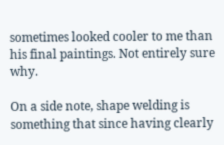sometimes looked cooler to me than his final paintings. Not entirely sure why.

On a side note, shape welding is something that since having clearly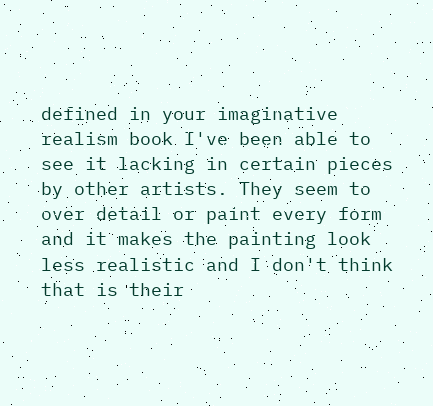defined in your imaginative realism book I've been able to see it lacking in certain pieces by other artists. They seem to over detail or paint every form and it makes the painting look less realistic and I don't think that is their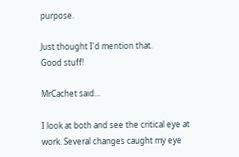purpose.

Just thought I'd mention that.
Good stuff!

MrCachet said...

I look at both and see the critical eye at work. Several changes caught my eye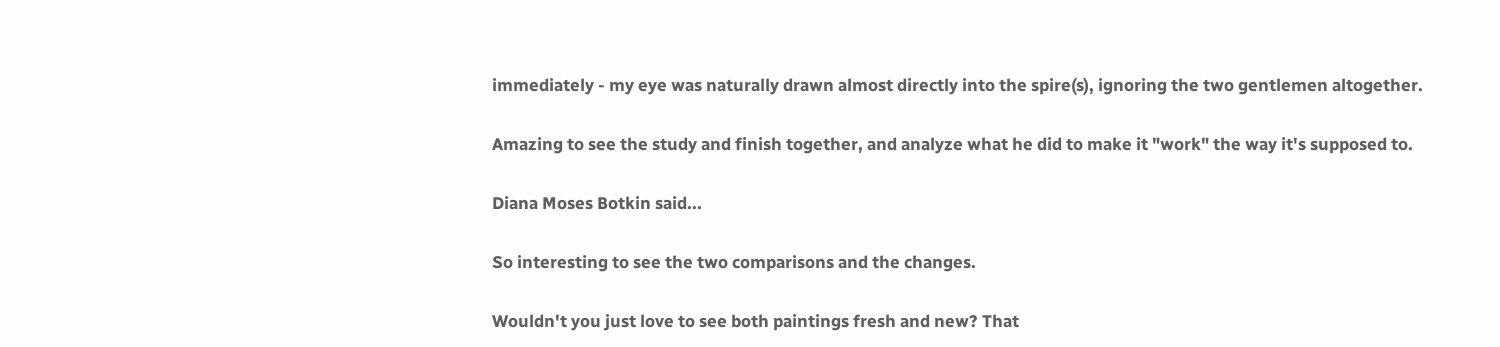immediately - my eye was naturally drawn almost directly into the spire(s), ignoring the two gentlemen altogether.

Amazing to see the study and finish together, and analyze what he did to make it "work" the way it's supposed to.

Diana Moses Botkin said...

So interesting to see the two comparisons and the changes.

Wouldn't you just love to see both paintings fresh and new? That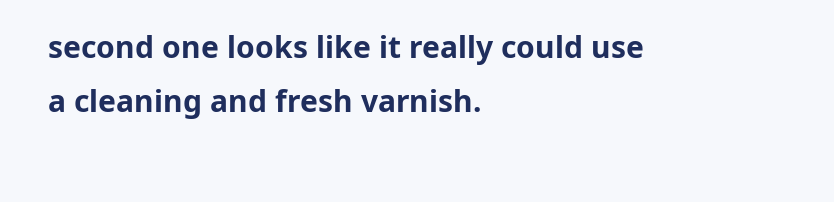second one looks like it really could use a cleaning and fresh varnish.